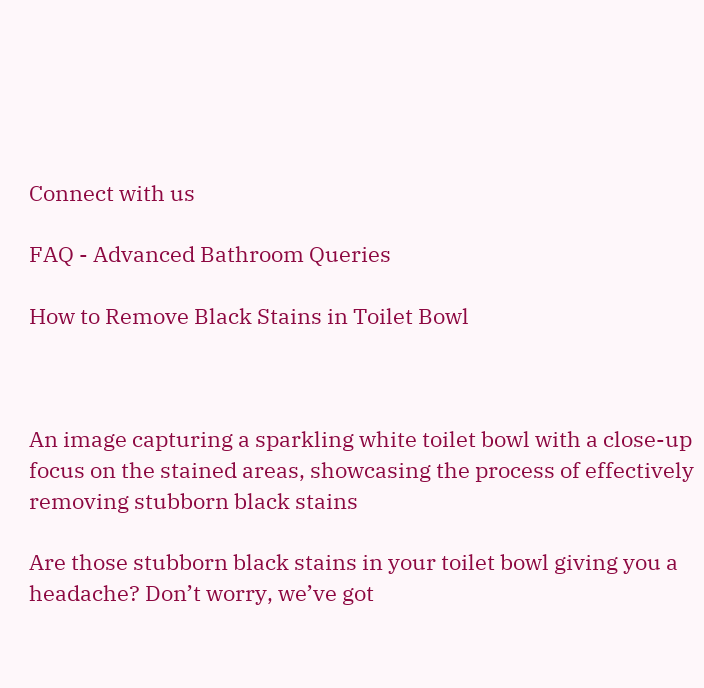Connect with us

FAQ - Advanced Bathroom Queries

How to Remove Black Stains in Toilet Bowl



An image capturing a sparkling white toilet bowl with a close-up focus on the stained areas, showcasing the process of effectively removing stubborn black stains

Are those stubborn black stains in your toilet bowl giving you a headache? Don’t worry, we’ve got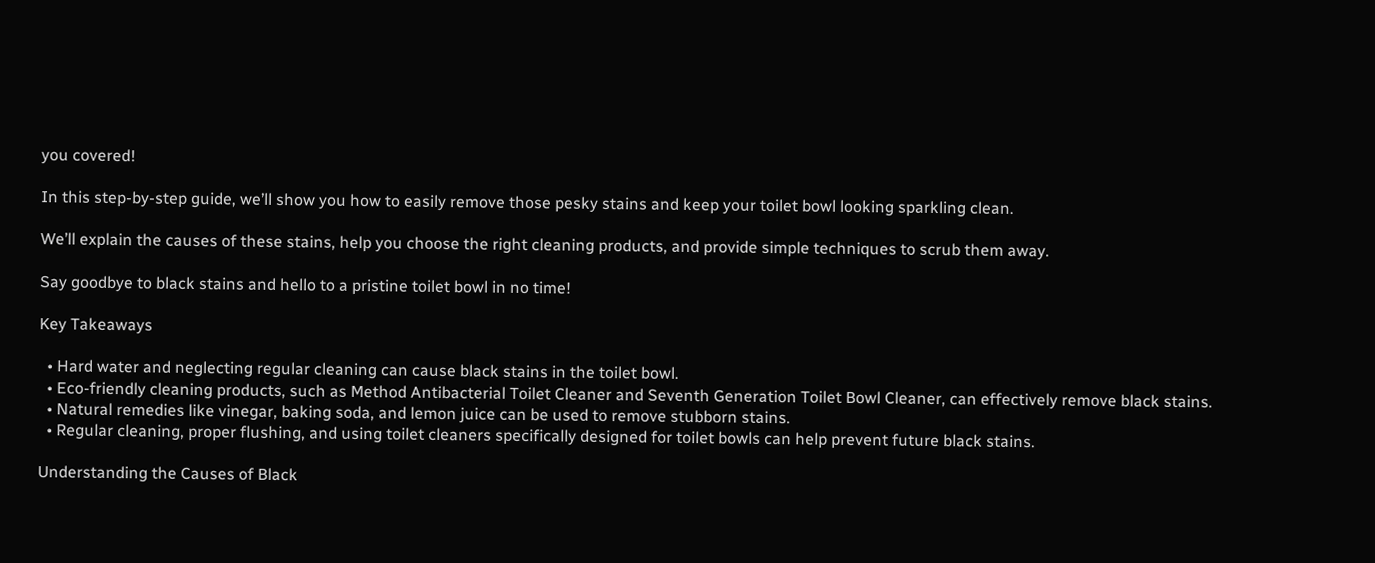you covered!

In this step-by-step guide, we’ll show you how to easily remove those pesky stains and keep your toilet bowl looking sparkling clean.

We’ll explain the causes of these stains, help you choose the right cleaning products, and provide simple techniques to scrub them away.

Say goodbye to black stains and hello to a pristine toilet bowl in no time!

Key Takeaways

  • Hard water and neglecting regular cleaning can cause black stains in the toilet bowl.
  • Eco-friendly cleaning products, such as Method Antibacterial Toilet Cleaner and Seventh Generation Toilet Bowl Cleaner, can effectively remove black stains.
  • Natural remedies like vinegar, baking soda, and lemon juice can be used to remove stubborn stains.
  • Regular cleaning, proper flushing, and using toilet cleaners specifically designed for toilet bowls can help prevent future black stains.

Understanding the Causes of Black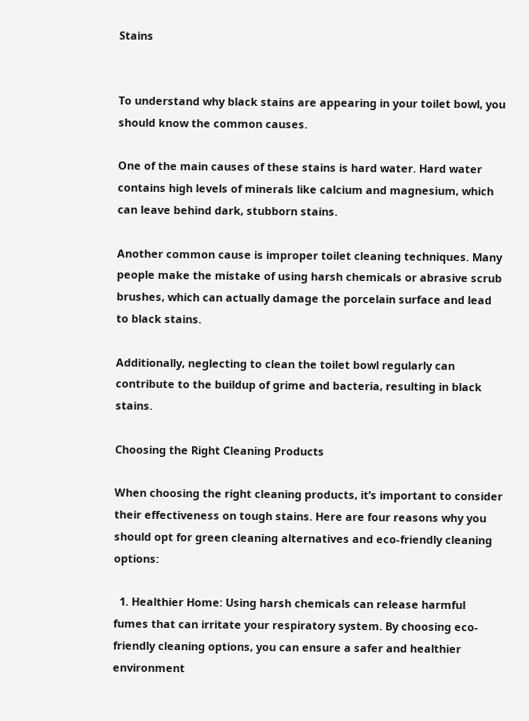Stains


To understand why black stains are appearing in your toilet bowl, you should know the common causes.

One of the main causes of these stains is hard water. Hard water contains high levels of minerals like calcium and magnesium, which can leave behind dark, stubborn stains.

Another common cause is improper toilet cleaning techniques. Many people make the mistake of using harsh chemicals or abrasive scrub brushes, which can actually damage the porcelain surface and lead to black stains.

Additionally, neglecting to clean the toilet bowl regularly can contribute to the buildup of grime and bacteria, resulting in black stains.

Choosing the Right Cleaning Products

When choosing the right cleaning products, it’s important to consider their effectiveness on tough stains. Here are four reasons why you should opt for green cleaning alternatives and eco-friendly cleaning options:

  1. Healthier Home: Using harsh chemicals can release harmful fumes that can irritate your respiratory system. By choosing eco-friendly cleaning options, you can ensure a safer and healthier environment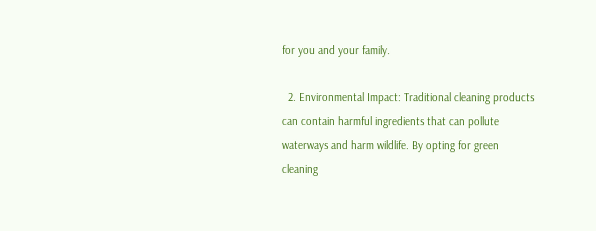for you and your family.

  2. Environmental Impact: Traditional cleaning products can contain harmful ingredients that can pollute waterways and harm wildlife. By opting for green cleaning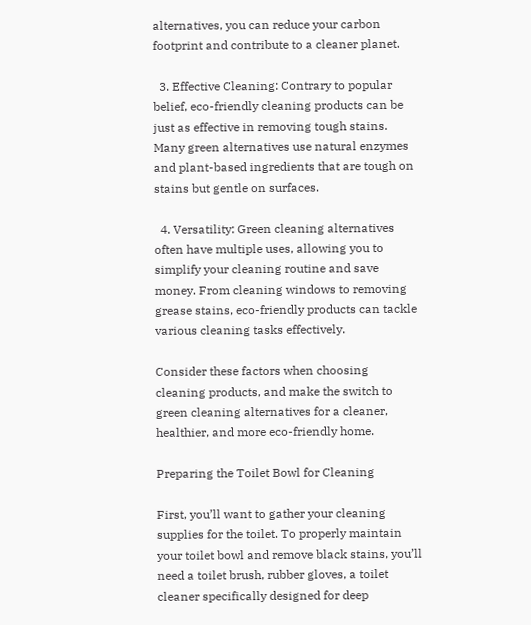alternatives, you can reduce your carbon footprint and contribute to a cleaner planet.

  3. Effective Cleaning: Contrary to popular belief, eco-friendly cleaning products can be just as effective in removing tough stains. Many green alternatives use natural enzymes and plant-based ingredients that are tough on stains but gentle on surfaces.

  4. Versatility: Green cleaning alternatives often have multiple uses, allowing you to simplify your cleaning routine and save money. From cleaning windows to removing grease stains, eco-friendly products can tackle various cleaning tasks effectively.

Consider these factors when choosing cleaning products, and make the switch to green cleaning alternatives for a cleaner, healthier, and more eco-friendly home.

Preparing the Toilet Bowl for Cleaning

First, you’ll want to gather your cleaning supplies for the toilet. To properly maintain your toilet bowl and remove black stains, you’ll need a toilet brush, rubber gloves, a toilet cleaner specifically designed for deep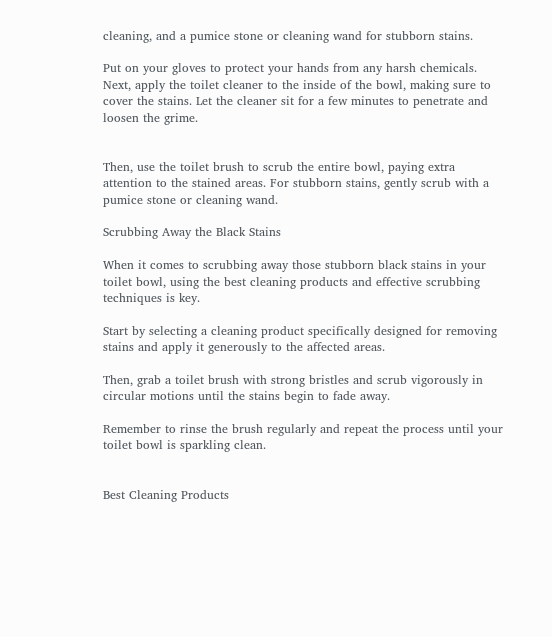cleaning, and a pumice stone or cleaning wand for stubborn stains.

Put on your gloves to protect your hands from any harsh chemicals. Next, apply the toilet cleaner to the inside of the bowl, making sure to cover the stains. Let the cleaner sit for a few minutes to penetrate and loosen the grime.


Then, use the toilet brush to scrub the entire bowl, paying extra attention to the stained areas. For stubborn stains, gently scrub with a pumice stone or cleaning wand.

Scrubbing Away the Black Stains

When it comes to scrubbing away those stubborn black stains in your toilet bowl, using the best cleaning products and effective scrubbing techniques is key.

Start by selecting a cleaning product specifically designed for removing stains and apply it generously to the affected areas.

Then, grab a toilet brush with strong bristles and scrub vigorously in circular motions until the stains begin to fade away.

Remember to rinse the brush regularly and repeat the process until your toilet bowl is sparkling clean.


Best Cleaning Products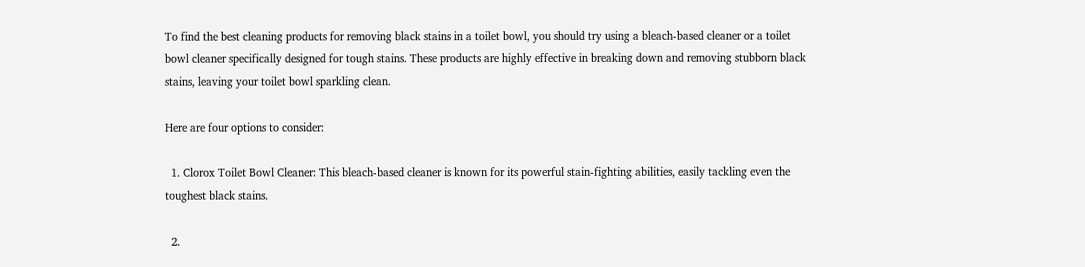To find the best cleaning products for removing black stains in a toilet bowl, you should try using a bleach-based cleaner or a toilet bowl cleaner specifically designed for tough stains. These products are highly effective in breaking down and removing stubborn black stains, leaving your toilet bowl sparkling clean.

Here are four options to consider:

  1. Clorox Toilet Bowl Cleaner: This bleach-based cleaner is known for its powerful stain-fighting abilities, easily tackling even the toughest black stains.

  2.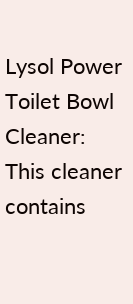Lysol Power Toilet Bowl Cleaner: This cleaner contains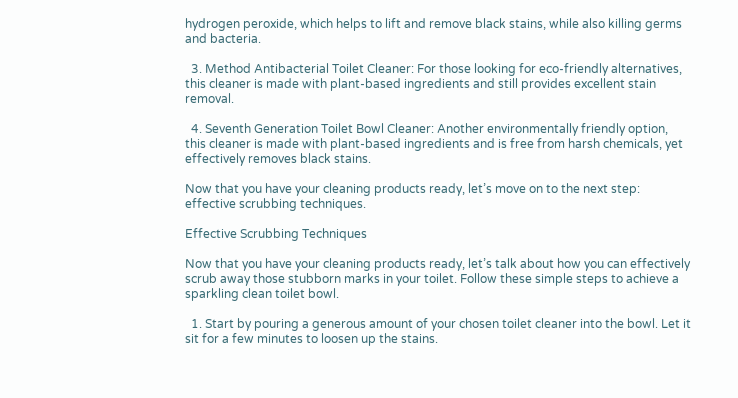hydrogen peroxide, which helps to lift and remove black stains, while also killing germs and bacteria.

  3. Method Antibacterial Toilet Cleaner: For those looking for eco-friendly alternatives, this cleaner is made with plant-based ingredients and still provides excellent stain removal.

  4. Seventh Generation Toilet Bowl Cleaner: Another environmentally friendly option, this cleaner is made with plant-based ingredients and is free from harsh chemicals, yet effectively removes black stains.

Now that you have your cleaning products ready, let’s move on to the next step: effective scrubbing techniques.

Effective Scrubbing Techniques

Now that you have your cleaning products ready, let’s talk about how you can effectively scrub away those stubborn marks in your toilet. Follow these simple steps to achieve a sparkling clean toilet bowl.

  1. Start by pouring a generous amount of your chosen toilet cleaner into the bowl. Let it sit for a few minutes to loosen up the stains.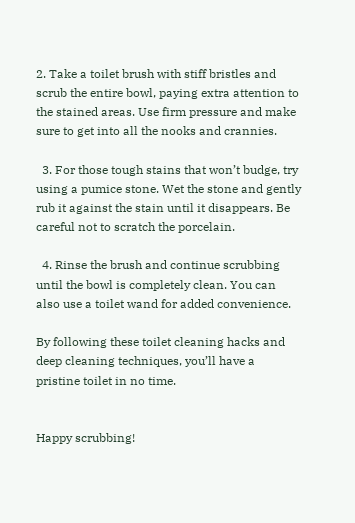2. Take a toilet brush with stiff bristles and scrub the entire bowl, paying extra attention to the stained areas. Use firm pressure and make sure to get into all the nooks and crannies.

  3. For those tough stains that won’t budge, try using a pumice stone. Wet the stone and gently rub it against the stain until it disappears. Be careful not to scratch the porcelain.

  4. Rinse the brush and continue scrubbing until the bowl is completely clean. You can also use a toilet wand for added convenience.

By following these toilet cleaning hacks and deep cleaning techniques, you’ll have a pristine toilet in no time.


Happy scrubbing!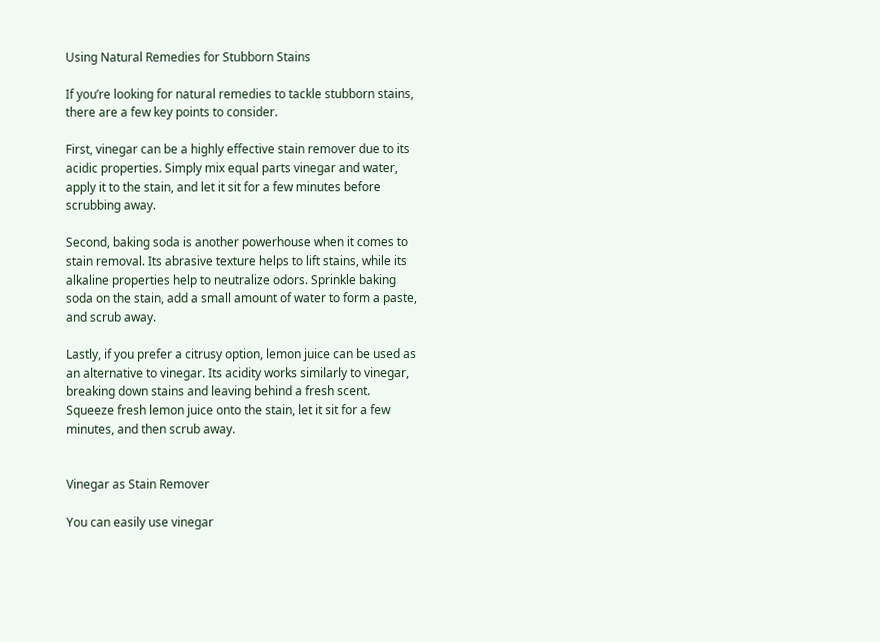Using Natural Remedies for Stubborn Stains

If you’re looking for natural remedies to tackle stubborn stains, there are a few key points to consider.

First, vinegar can be a highly effective stain remover due to its acidic properties. Simply mix equal parts vinegar and water, apply it to the stain, and let it sit for a few minutes before scrubbing away.

Second, baking soda is another powerhouse when it comes to stain removal. Its abrasive texture helps to lift stains, while its alkaline properties help to neutralize odors. Sprinkle baking soda on the stain, add a small amount of water to form a paste, and scrub away.

Lastly, if you prefer a citrusy option, lemon juice can be used as an alternative to vinegar. Its acidity works similarly to vinegar, breaking down stains and leaving behind a fresh scent. Squeeze fresh lemon juice onto the stain, let it sit for a few minutes, and then scrub away.


Vinegar as Stain Remover

You can easily use vinegar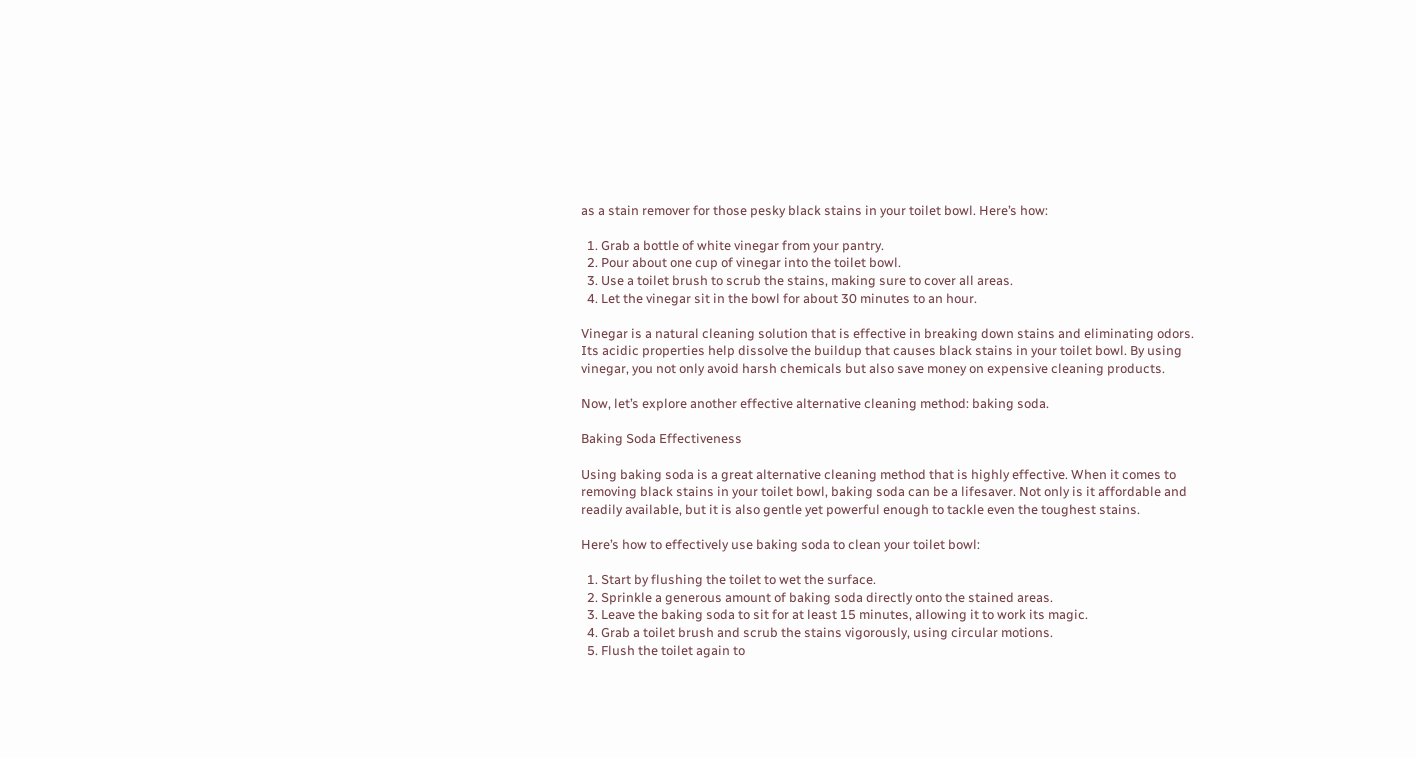as a stain remover for those pesky black stains in your toilet bowl. Here’s how:

  1. Grab a bottle of white vinegar from your pantry.
  2. Pour about one cup of vinegar into the toilet bowl.
  3. Use a toilet brush to scrub the stains, making sure to cover all areas.
  4. Let the vinegar sit in the bowl for about 30 minutes to an hour.

Vinegar is a natural cleaning solution that is effective in breaking down stains and eliminating odors. Its acidic properties help dissolve the buildup that causes black stains in your toilet bowl. By using vinegar, you not only avoid harsh chemicals but also save money on expensive cleaning products.

Now, let’s explore another effective alternative cleaning method: baking soda.

Baking Soda Effectiveness

Using baking soda is a great alternative cleaning method that is highly effective. When it comes to removing black stains in your toilet bowl, baking soda can be a lifesaver. Not only is it affordable and readily available, but it is also gentle yet powerful enough to tackle even the toughest stains.

Here’s how to effectively use baking soda to clean your toilet bowl:

  1. Start by flushing the toilet to wet the surface.
  2. Sprinkle a generous amount of baking soda directly onto the stained areas.
  3. Leave the baking soda to sit for at least 15 minutes, allowing it to work its magic.
  4. Grab a toilet brush and scrub the stains vigorously, using circular motions.
  5. Flush the toilet again to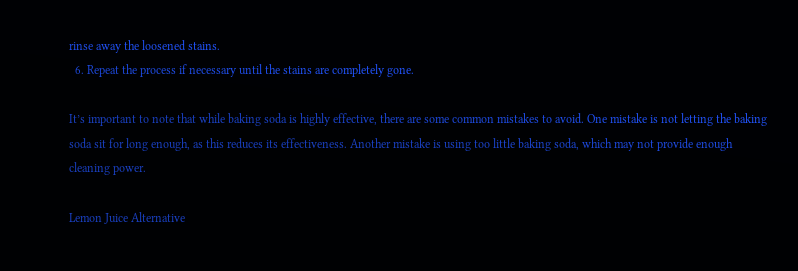rinse away the loosened stains.
  6. Repeat the process if necessary until the stains are completely gone.

It’s important to note that while baking soda is highly effective, there are some common mistakes to avoid. One mistake is not letting the baking soda sit for long enough, as this reduces its effectiveness. Another mistake is using too little baking soda, which may not provide enough cleaning power.

Lemon Juice Alternative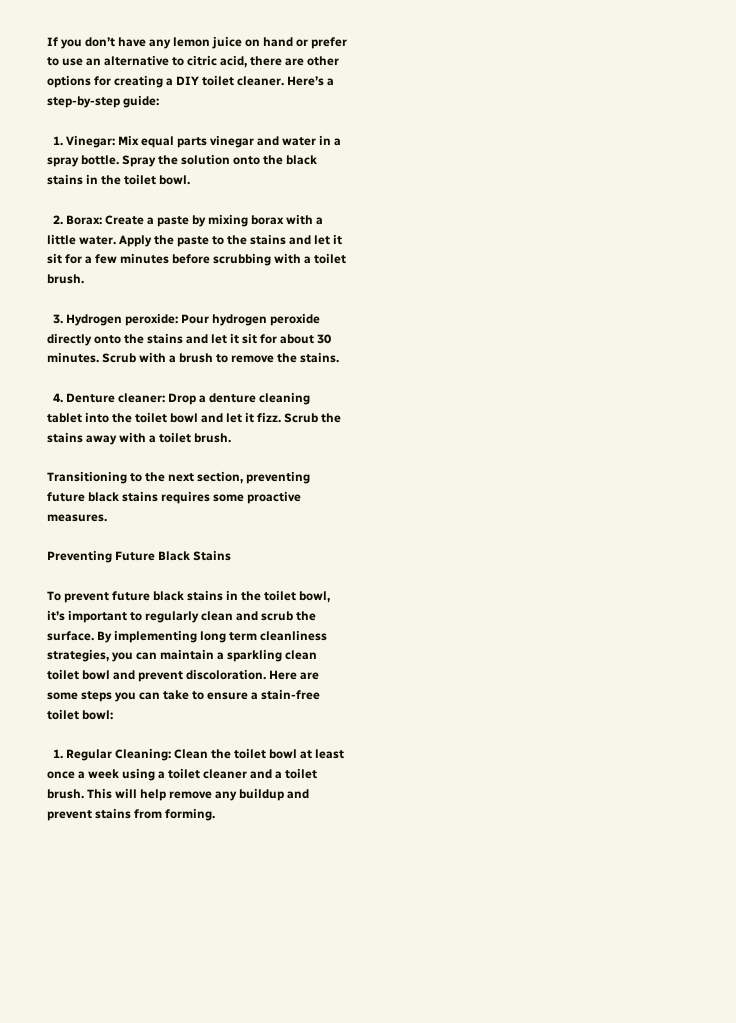If you don’t have any lemon juice on hand or prefer to use an alternative to citric acid, there are other options for creating a DIY toilet cleaner. Here’s a step-by-step guide:

  1. Vinegar: Mix equal parts vinegar and water in a spray bottle. Spray the solution onto the black stains in the toilet bowl.

  2. Borax: Create a paste by mixing borax with a little water. Apply the paste to the stains and let it sit for a few minutes before scrubbing with a toilet brush.

  3. Hydrogen peroxide: Pour hydrogen peroxide directly onto the stains and let it sit for about 30 minutes. Scrub with a brush to remove the stains.

  4. Denture cleaner: Drop a denture cleaning tablet into the toilet bowl and let it fizz. Scrub the stains away with a toilet brush.

Transitioning to the next section, preventing future black stains requires some proactive measures.

Preventing Future Black Stains

To prevent future black stains in the toilet bowl, it’s important to regularly clean and scrub the surface. By implementing long term cleanliness strategies, you can maintain a sparkling clean toilet bowl and prevent discoloration. Here are some steps you can take to ensure a stain-free toilet bowl:

  1. Regular Cleaning: Clean the toilet bowl at least once a week using a toilet cleaner and a toilet brush. This will help remove any buildup and prevent stains from forming.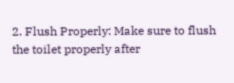2. Flush Properly: Make sure to flush the toilet properly after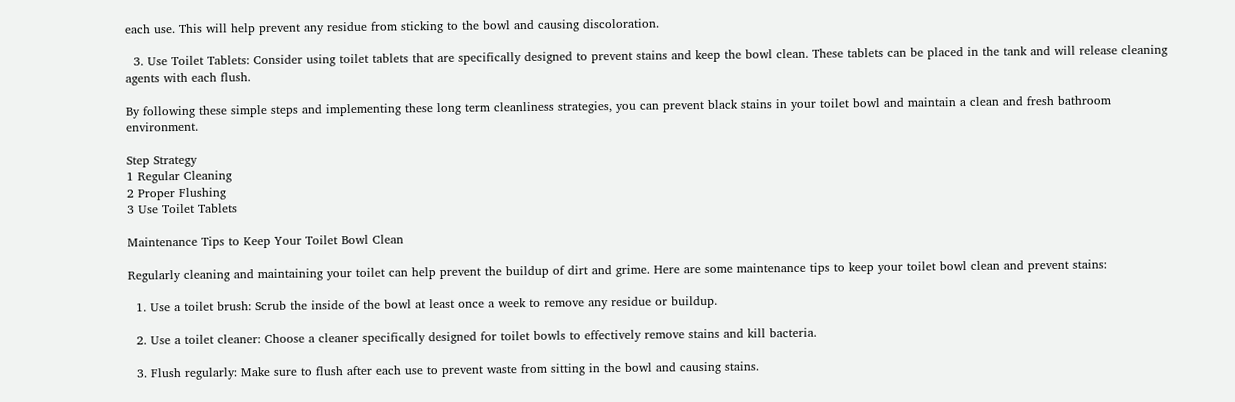each use. This will help prevent any residue from sticking to the bowl and causing discoloration.

  3. Use Toilet Tablets: Consider using toilet tablets that are specifically designed to prevent stains and keep the bowl clean. These tablets can be placed in the tank and will release cleaning agents with each flush.

By following these simple steps and implementing these long term cleanliness strategies, you can prevent black stains in your toilet bowl and maintain a clean and fresh bathroom environment.

Step Strategy
1 Regular Cleaning
2 Proper Flushing
3 Use Toilet Tablets

Maintenance Tips to Keep Your Toilet Bowl Clean

Regularly cleaning and maintaining your toilet can help prevent the buildup of dirt and grime. Here are some maintenance tips to keep your toilet bowl clean and prevent stains:

  1. Use a toilet brush: Scrub the inside of the bowl at least once a week to remove any residue or buildup.

  2. Use a toilet cleaner: Choose a cleaner specifically designed for toilet bowls to effectively remove stains and kill bacteria.

  3. Flush regularly: Make sure to flush after each use to prevent waste from sitting in the bowl and causing stains.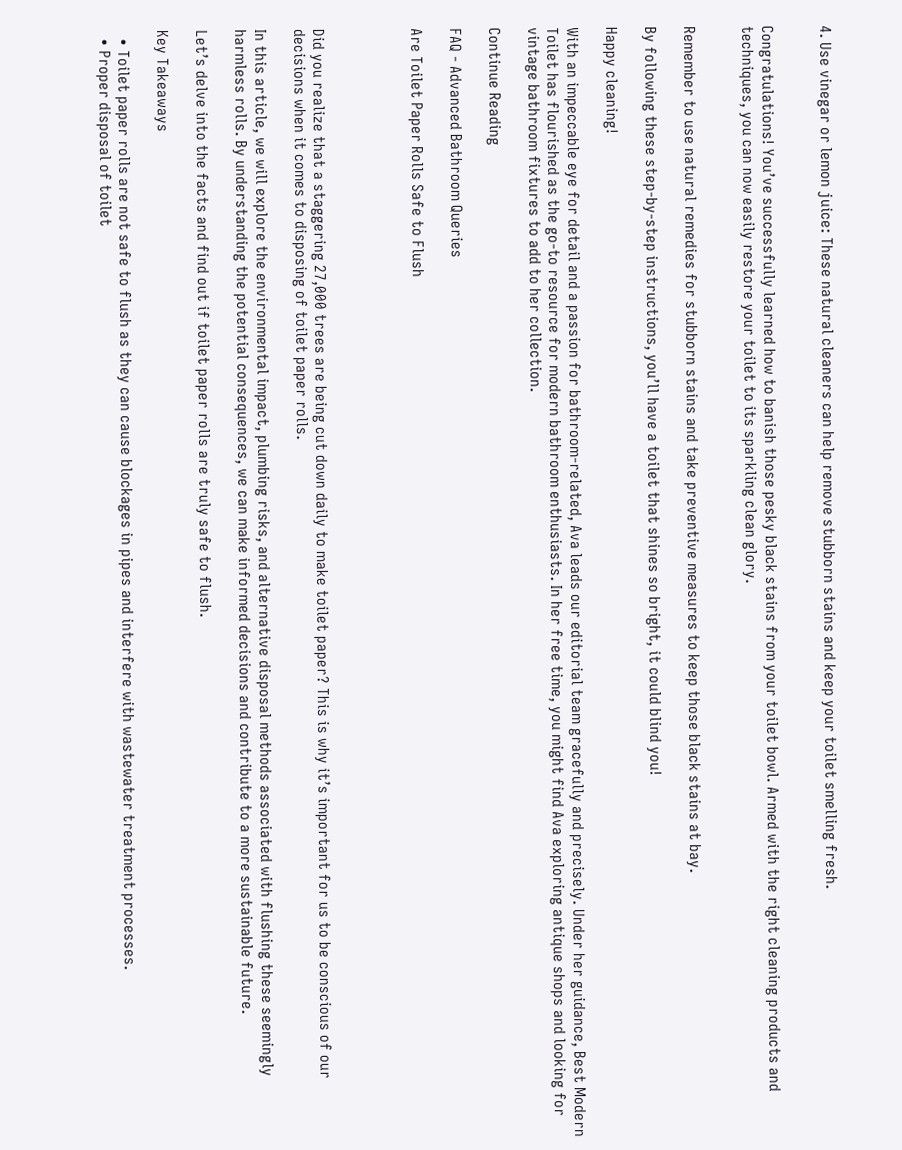4. Use vinegar or lemon juice: These natural cleaners can help remove stubborn stains and keep your toilet smelling fresh.


Congratulations! You’ve successfully learned how to banish those pesky black stains from your toilet bowl. Armed with the right cleaning products and techniques, you can now easily restore your toilet to its sparkling clean glory.


Remember to use natural remedies for stubborn stains and take preventive measures to keep those black stains at bay.

By following these step-by-step instructions, you’ll have a toilet that shines so bright, it could blind you!

Happy cleaning!

With an impeccable eye for detail and a passion for bathroom-related, Ava leads our editorial team gracefully and precisely. Under her guidance, Best Modern Toilet has flourished as the go-to resource for modern bathroom enthusiasts. In her free time, you might find Ava exploring antique shops and looking for vintage bathroom fixtures to add to her collection.

Continue Reading

FAQ - Advanced Bathroom Queries

Are Toilet Paper Rolls Safe to Flush




Did you realize that a staggering 27,000 trees are being cut down daily to make toilet paper? This is why it’s important for us to be conscious of our decisions when it comes to disposing of toilet paper rolls.

In this article, we will explore the environmental impact, plumbing risks, and alternative disposal methods associated with flushing these seemingly harmless rolls. By understanding the potential consequences, we can make informed decisions and contribute to a more sustainable future.

Let’s delve into the facts and find out if toilet paper rolls are truly safe to flush.

Key Takeaways

  • Toilet paper rolls are not safe to flush as they can cause blockages in pipes and interfere with wastewater treatment processes.
  • Proper disposal of toilet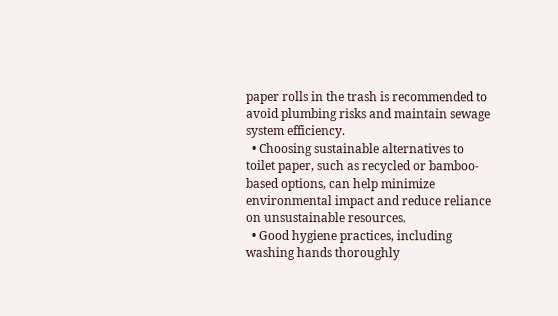paper rolls in the trash is recommended to avoid plumbing risks and maintain sewage system efficiency.
  • Choosing sustainable alternatives to toilet paper, such as recycled or bamboo-based options, can help minimize environmental impact and reduce reliance on unsustainable resources.
  • Good hygiene practices, including washing hands thoroughly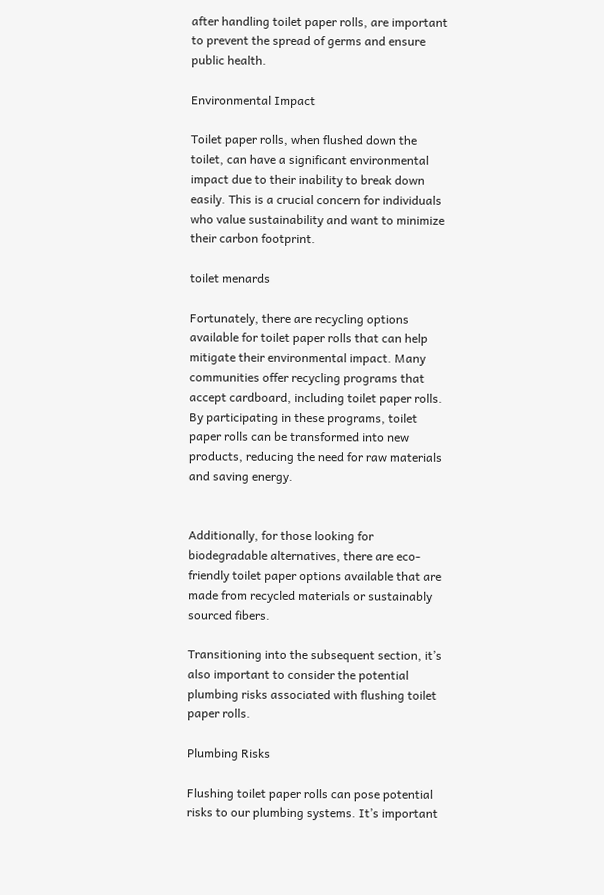after handling toilet paper rolls, are important to prevent the spread of germs and ensure public health.

Environmental Impact

Toilet paper rolls, when flushed down the toilet, can have a significant environmental impact due to their inability to break down easily. This is a crucial concern for individuals who value sustainability and want to minimize their carbon footprint.

toilet menards

Fortunately, there are recycling options available for toilet paper rolls that can help mitigate their environmental impact. Many communities offer recycling programs that accept cardboard, including toilet paper rolls. By participating in these programs, toilet paper rolls can be transformed into new products, reducing the need for raw materials and saving energy.


Additionally, for those looking for biodegradable alternatives, there are eco-friendly toilet paper options available that are made from recycled materials or sustainably sourced fibers.

Transitioning into the subsequent section, it’s also important to consider the potential plumbing risks associated with flushing toilet paper rolls.

Plumbing Risks

Flushing toilet paper rolls can pose potential risks to our plumbing systems. It’s important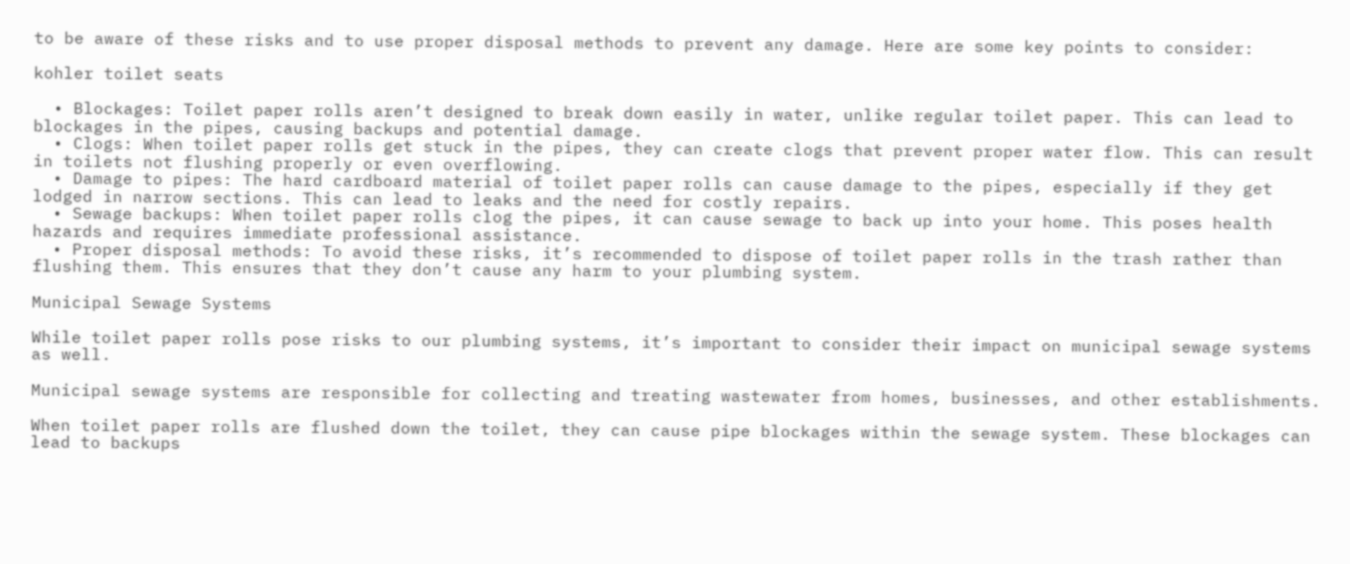to be aware of these risks and to use proper disposal methods to prevent any damage. Here are some key points to consider:

kohler toilet seats

  • Blockages: Toilet paper rolls aren’t designed to break down easily in water, unlike regular toilet paper. This can lead to blockages in the pipes, causing backups and potential damage.
  • Clogs: When toilet paper rolls get stuck in the pipes, they can create clogs that prevent proper water flow. This can result in toilets not flushing properly or even overflowing.
  • Damage to pipes: The hard cardboard material of toilet paper rolls can cause damage to the pipes, especially if they get lodged in narrow sections. This can lead to leaks and the need for costly repairs.
  • Sewage backups: When toilet paper rolls clog the pipes, it can cause sewage to back up into your home. This poses health hazards and requires immediate professional assistance.
  • Proper disposal methods: To avoid these risks, it’s recommended to dispose of toilet paper rolls in the trash rather than flushing them. This ensures that they don’t cause any harm to your plumbing system.

Municipal Sewage Systems

While toilet paper rolls pose risks to our plumbing systems, it’s important to consider their impact on municipal sewage systems as well.

Municipal sewage systems are responsible for collecting and treating wastewater from homes, businesses, and other establishments.

When toilet paper rolls are flushed down the toilet, they can cause pipe blockages within the sewage system. These blockages can lead to backups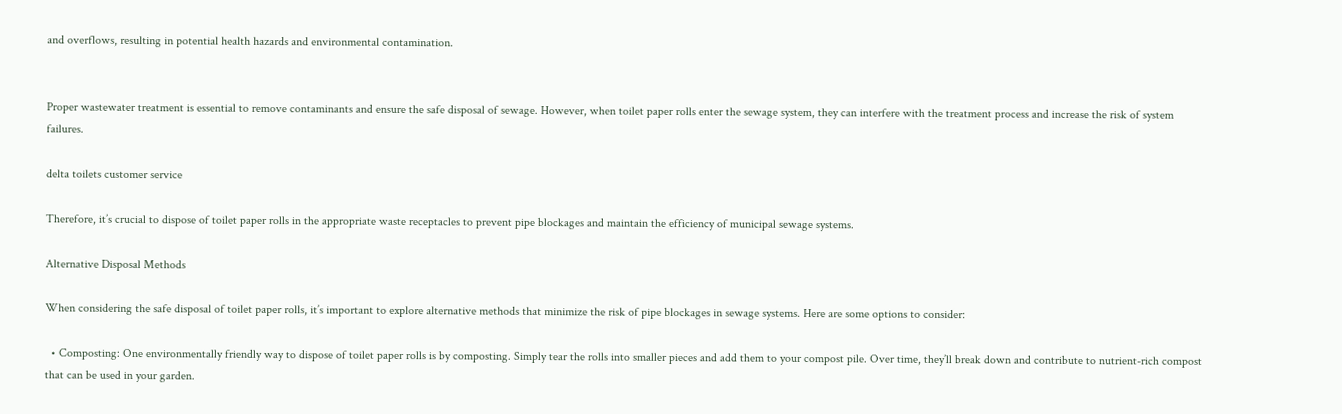and overflows, resulting in potential health hazards and environmental contamination.


Proper wastewater treatment is essential to remove contaminants and ensure the safe disposal of sewage. However, when toilet paper rolls enter the sewage system, they can interfere with the treatment process and increase the risk of system failures.

delta toilets customer service

Therefore, it’s crucial to dispose of toilet paper rolls in the appropriate waste receptacles to prevent pipe blockages and maintain the efficiency of municipal sewage systems.

Alternative Disposal Methods

When considering the safe disposal of toilet paper rolls, it’s important to explore alternative methods that minimize the risk of pipe blockages in sewage systems. Here are some options to consider:

  • Composting: One environmentally friendly way to dispose of toilet paper rolls is by composting. Simply tear the rolls into smaller pieces and add them to your compost pile. Over time, they’ll break down and contribute to nutrient-rich compost that can be used in your garden.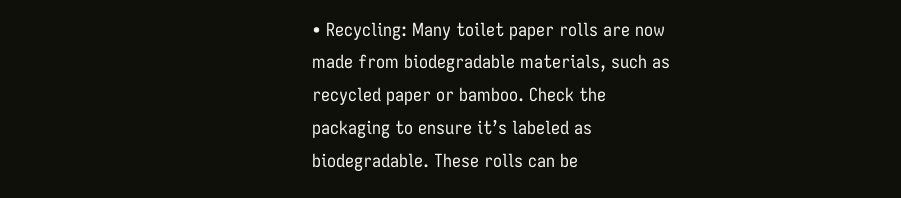• Recycling: Many toilet paper rolls are now made from biodegradable materials, such as recycled paper or bamboo. Check the packaging to ensure it’s labeled as biodegradable. These rolls can be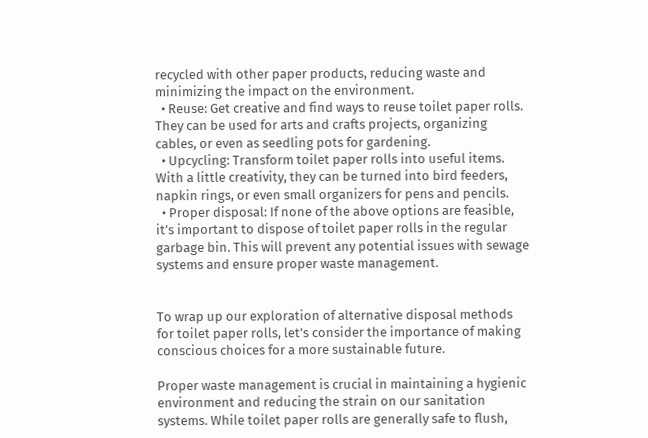recycled with other paper products, reducing waste and minimizing the impact on the environment.
  • Reuse: Get creative and find ways to reuse toilet paper rolls. They can be used for arts and crafts projects, organizing cables, or even as seedling pots for gardening.
  • Upcycling: Transform toilet paper rolls into useful items. With a little creativity, they can be turned into bird feeders, napkin rings, or even small organizers for pens and pencils.
  • Proper disposal: If none of the above options are feasible, it’s important to dispose of toilet paper rolls in the regular garbage bin. This will prevent any potential issues with sewage systems and ensure proper waste management.


To wrap up our exploration of alternative disposal methods for toilet paper rolls, let’s consider the importance of making conscious choices for a more sustainable future.

Proper waste management is crucial in maintaining a hygienic environment and reducing the strain on our sanitation systems. While toilet paper rolls are generally safe to flush,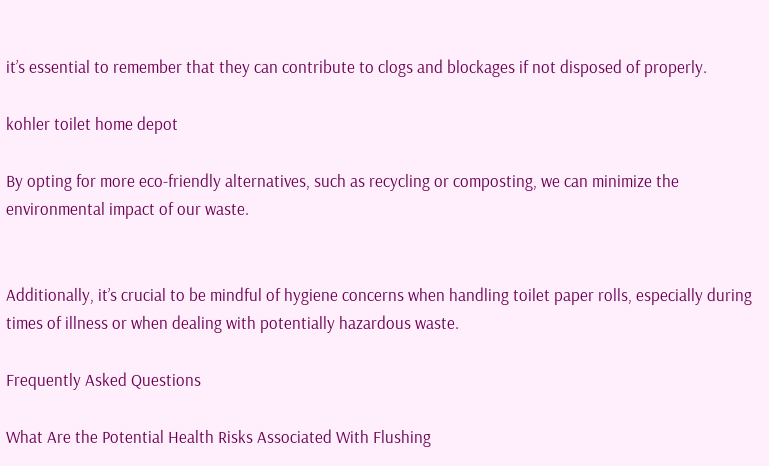it’s essential to remember that they can contribute to clogs and blockages if not disposed of properly.

kohler toilet home depot

By opting for more eco-friendly alternatives, such as recycling or composting, we can minimize the environmental impact of our waste.


Additionally, it’s crucial to be mindful of hygiene concerns when handling toilet paper rolls, especially during times of illness or when dealing with potentially hazardous waste.

Frequently Asked Questions

What Are the Potential Health Risks Associated With Flushing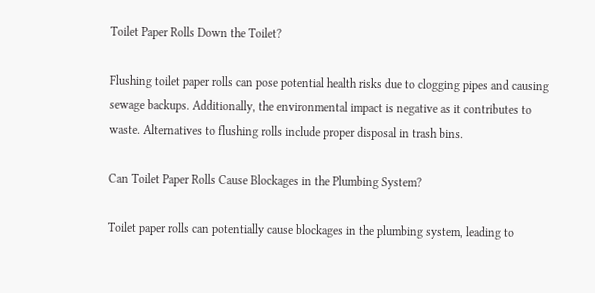Toilet Paper Rolls Down the Toilet?

Flushing toilet paper rolls can pose potential health risks due to clogging pipes and causing sewage backups. Additionally, the environmental impact is negative as it contributes to waste. Alternatives to flushing rolls include proper disposal in trash bins.

Can Toilet Paper Rolls Cause Blockages in the Plumbing System?

Toilet paper rolls can potentially cause blockages in the plumbing system, leading to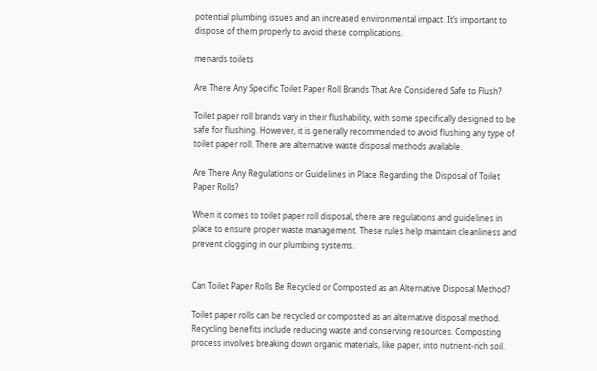potential plumbing issues and an increased environmental impact. It’s important to dispose of them properly to avoid these complications.

menards toilets

Are There Any Specific Toilet Paper Roll Brands That Are Considered Safe to Flush?

Toilet paper roll brands vary in their flushability, with some specifically designed to be safe for flushing. However, it is generally recommended to avoid flushing any type of toilet paper roll. There are alternative waste disposal methods available.

Are There Any Regulations or Guidelines in Place Regarding the Disposal of Toilet Paper Rolls?

When it comes to toilet paper roll disposal, there are regulations and guidelines in place to ensure proper waste management. These rules help maintain cleanliness and prevent clogging in our plumbing systems.


Can Toilet Paper Rolls Be Recycled or Composted as an Alternative Disposal Method?

Toilet paper rolls can be recycled or composted as an alternative disposal method. Recycling benefits include reducing waste and conserving resources. Composting process involves breaking down organic materials, like paper, into nutrient-rich soil.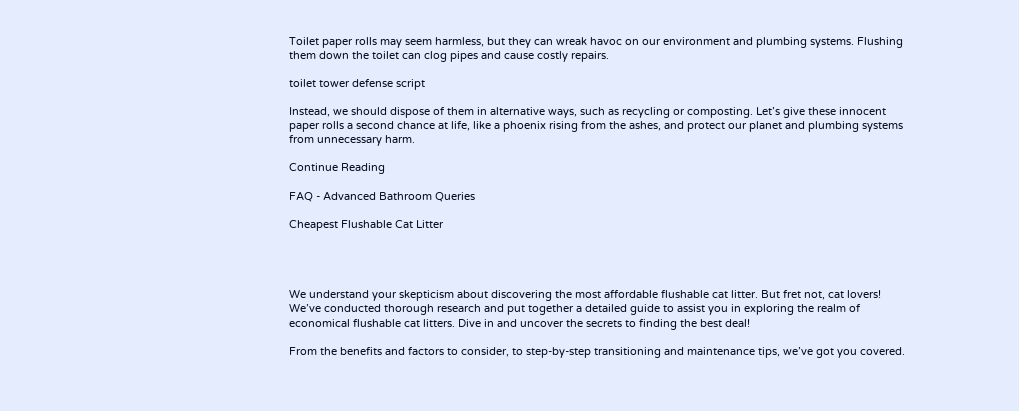Toilet paper rolls may seem harmless, but they can wreak havoc on our environment and plumbing systems. Flushing them down the toilet can clog pipes and cause costly repairs.

toilet tower defense script

Instead, we should dispose of them in alternative ways, such as recycling or composting. Let’s give these innocent paper rolls a second chance at life, like a phoenix rising from the ashes, and protect our planet and plumbing systems from unnecessary harm.

Continue Reading

FAQ - Advanced Bathroom Queries

Cheapest Flushable Cat Litter




We understand your skepticism about discovering the most affordable flushable cat litter. But fret not, cat lovers! We’ve conducted thorough research and put together a detailed guide to assist you in exploring the realm of economical flushable cat litters. Dive in and uncover the secrets to finding the best deal!

From the benefits and factors to consider, to step-by-step transitioning and maintenance tips, we’ve got you covered.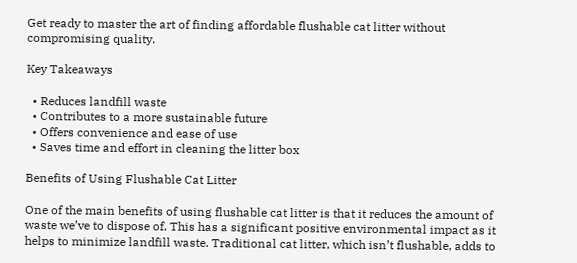Get ready to master the art of finding affordable flushable cat litter without compromising quality.

Key Takeaways

  • Reduces landfill waste
  • Contributes to a more sustainable future
  • Offers convenience and ease of use
  • Saves time and effort in cleaning the litter box

Benefits of Using Flushable Cat Litter

One of the main benefits of using flushable cat litter is that it reduces the amount of waste we’ve to dispose of. This has a significant positive environmental impact as it helps to minimize landfill waste. Traditional cat litter, which isn’t flushable, adds to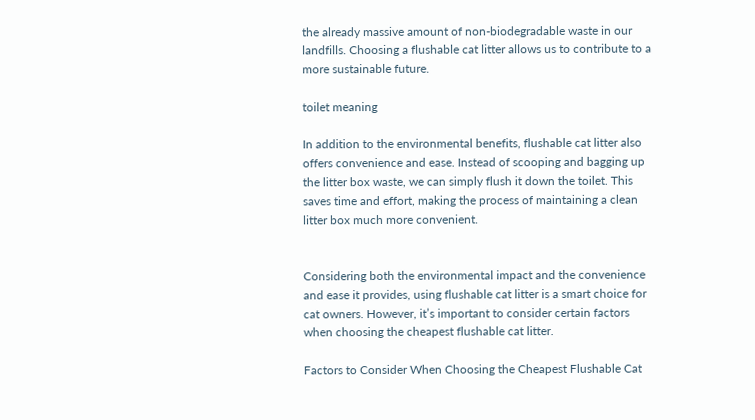the already massive amount of non-biodegradable waste in our landfills. Choosing a flushable cat litter allows us to contribute to a more sustainable future.

toilet meaning

In addition to the environmental benefits, flushable cat litter also offers convenience and ease. Instead of scooping and bagging up the litter box waste, we can simply flush it down the toilet. This saves time and effort, making the process of maintaining a clean litter box much more convenient.


Considering both the environmental impact and the convenience and ease it provides, using flushable cat litter is a smart choice for cat owners. However, it’s important to consider certain factors when choosing the cheapest flushable cat litter.

Factors to Consider When Choosing the Cheapest Flushable Cat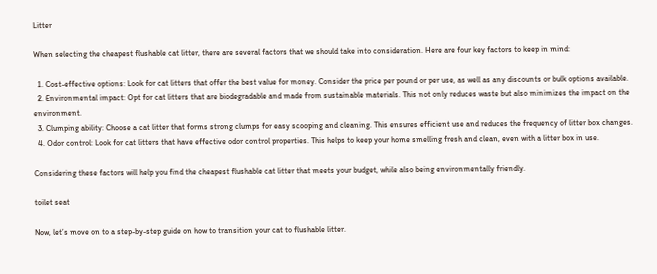Litter

When selecting the cheapest flushable cat litter, there are several factors that we should take into consideration. Here are four key factors to keep in mind:

  1. Cost-effective options: Look for cat litters that offer the best value for money. Consider the price per pound or per use, as well as any discounts or bulk options available.
  2. Environmental impact: Opt for cat litters that are biodegradable and made from sustainable materials. This not only reduces waste but also minimizes the impact on the environment.
  3. Clumping ability: Choose a cat litter that forms strong clumps for easy scooping and cleaning. This ensures efficient use and reduces the frequency of litter box changes.
  4. Odor control: Look for cat litters that have effective odor control properties. This helps to keep your home smelling fresh and clean, even with a litter box in use.

Considering these factors will help you find the cheapest flushable cat litter that meets your budget, while also being environmentally friendly.

toilet seat

Now, let’s move on to a step-by-step guide on how to transition your cat to flushable litter.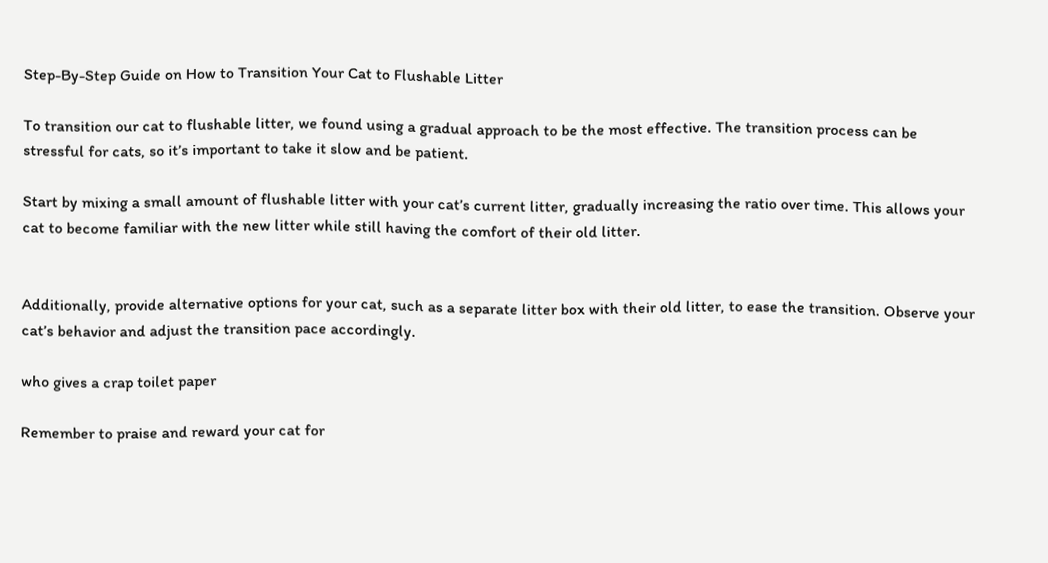Step-By-Step Guide on How to Transition Your Cat to Flushable Litter

To transition our cat to flushable litter, we found using a gradual approach to be the most effective. The transition process can be stressful for cats, so it’s important to take it slow and be patient.

Start by mixing a small amount of flushable litter with your cat’s current litter, gradually increasing the ratio over time. This allows your cat to become familiar with the new litter while still having the comfort of their old litter.


Additionally, provide alternative options for your cat, such as a separate litter box with their old litter, to ease the transition. Observe your cat’s behavior and adjust the transition pace accordingly.

who gives a crap toilet paper

Remember to praise and reward your cat for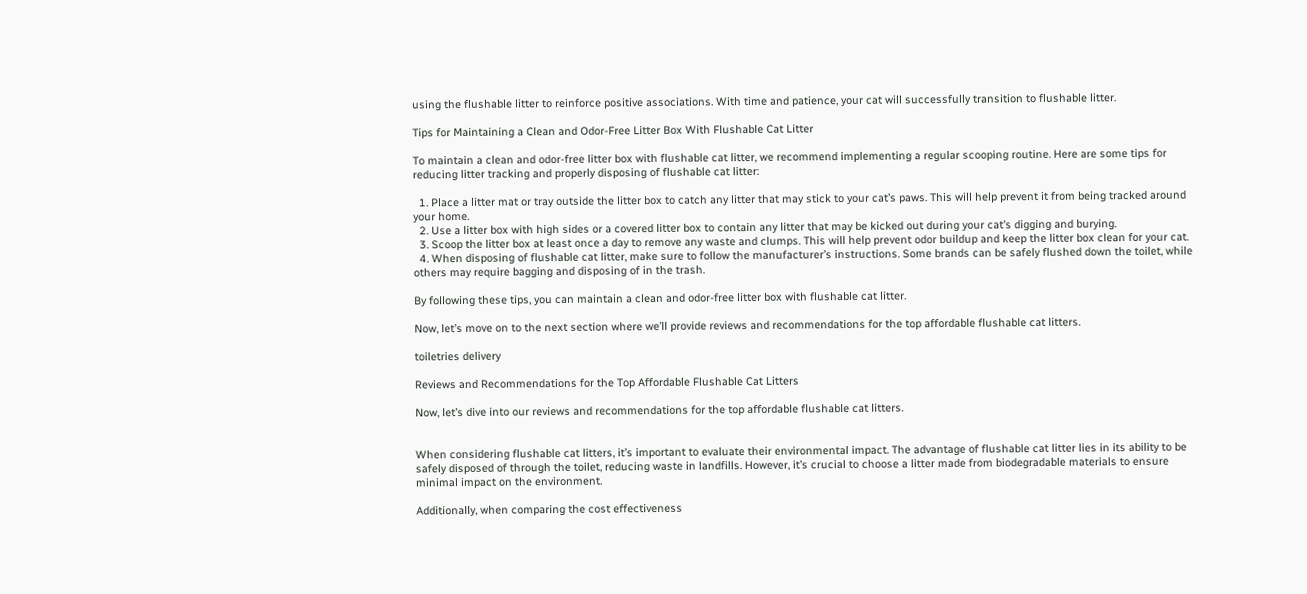using the flushable litter to reinforce positive associations. With time and patience, your cat will successfully transition to flushable litter.

Tips for Maintaining a Clean and Odor-Free Litter Box With Flushable Cat Litter

To maintain a clean and odor-free litter box with flushable cat litter, we recommend implementing a regular scooping routine. Here are some tips for reducing litter tracking and properly disposing of flushable cat litter:

  1. Place a litter mat or tray outside the litter box to catch any litter that may stick to your cat’s paws. This will help prevent it from being tracked around your home.
  2. Use a litter box with high sides or a covered litter box to contain any litter that may be kicked out during your cat’s digging and burying.
  3. Scoop the litter box at least once a day to remove any waste and clumps. This will help prevent odor buildup and keep the litter box clean for your cat.
  4. When disposing of flushable cat litter, make sure to follow the manufacturer’s instructions. Some brands can be safely flushed down the toilet, while others may require bagging and disposing of in the trash.

By following these tips, you can maintain a clean and odor-free litter box with flushable cat litter.

Now, let’s move on to the next section where we’ll provide reviews and recommendations for the top affordable flushable cat litters.

toiletries delivery

Reviews and Recommendations for the Top Affordable Flushable Cat Litters

Now, let’s dive into our reviews and recommendations for the top affordable flushable cat litters.


When considering flushable cat litters, it’s important to evaluate their environmental impact. The advantage of flushable cat litter lies in its ability to be safely disposed of through the toilet, reducing waste in landfills. However, it’s crucial to choose a litter made from biodegradable materials to ensure minimal impact on the environment.

Additionally, when comparing the cost effectiveness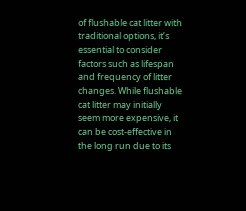of flushable cat litter with traditional options, it’s essential to consider factors such as lifespan and frequency of litter changes. While flushable cat litter may initially seem more expensive, it can be cost-effective in the long run due to its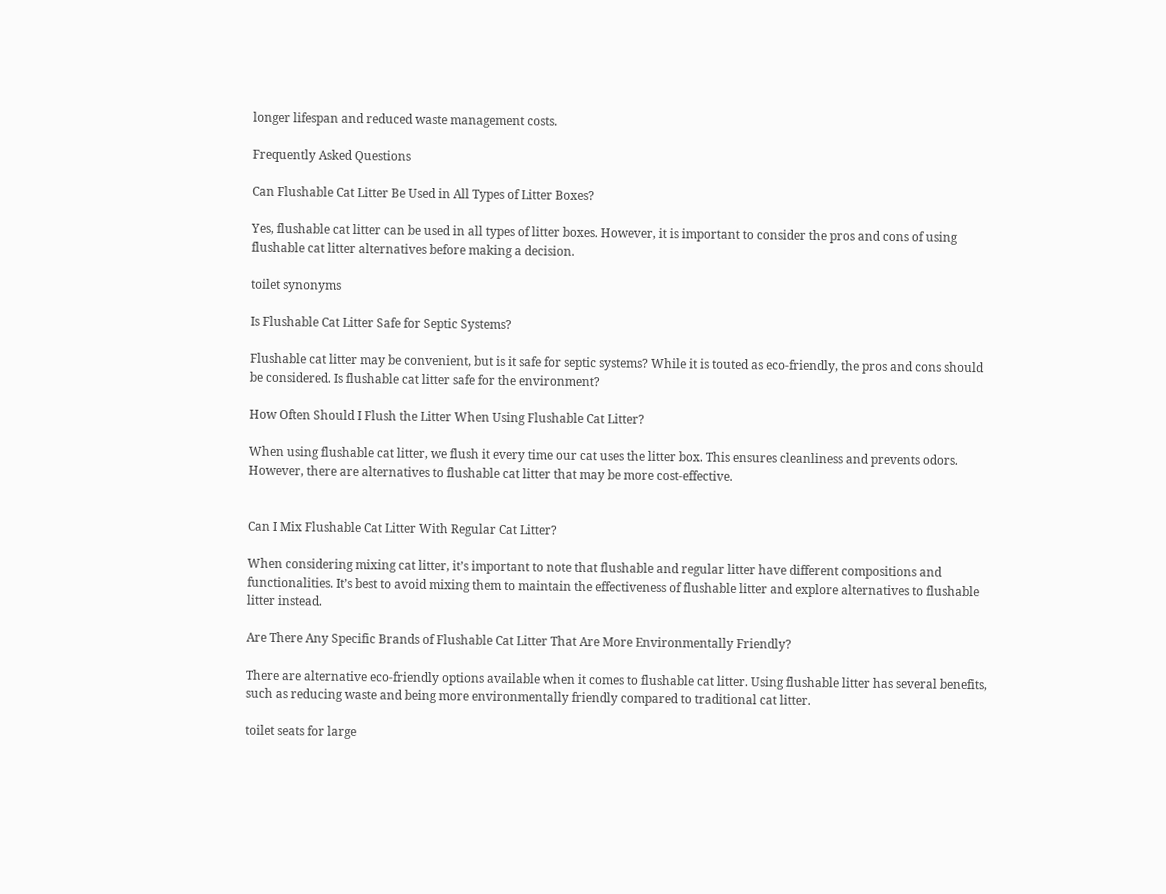longer lifespan and reduced waste management costs.

Frequently Asked Questions

Can Flushable Cat Litter Be Used in All Types of Litter Boxes?

Yes, flushable cat litter can be used in all types of litter boxes. However, it is important to consider the pros and cons of using flushable cat litter alternatives before making a decision.

toilet synonyms

Is Flushable Cat Litter Safe for Septic Systems?

Flushable cat litter may be convenient, but is it safe for septic systems? While it is touted as eco-friendly, the pros and cons should be considered. Is flushable cat litter safe for the environment?

How Often Should I Flush the Litter When Using Flushable Cat Litter?

When using flushable cat litter, we flush it every time our cat uses the litter box. This ensures cleanliness and prevents odors. However, there are alternatives to flushable cat litter that may be more cost-effective.


Can I Mix Flushable Cat Litter With Regular Cat Litter?

When considering mixing cat litter, it’s important to note that flushable and regular litter have different compositions and functionalities. It’s best to avoid mixing them to maintain the effectiveness of flushable litter and explore alternatives to flushable litter instead.

Are There Any Specific Brands of Flushable Cat Litter That Are More Environmentally Friendly?

There are alternative eco-friendly options available when it comes to flushable cat litter. Using flushable litter has several benefits, such as reducing waste and being more environmentally friendly compared to traditional cat litter.

toilet seats for large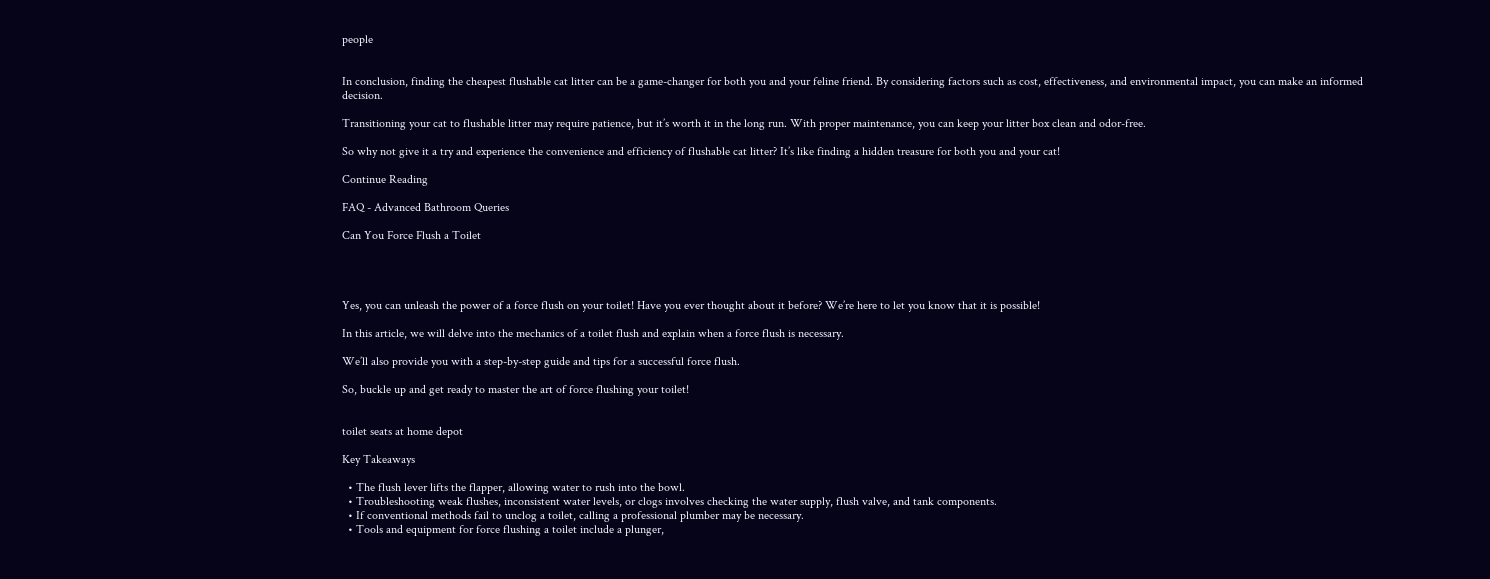people


In conclusion, finding the cheapest flushable cat litter can be a game-changer for both you and your feline friend. By considering factors such as cost, effectiveness, and environmental impact, you can make an informed decision.

Transitioning your cat to flushable litter may require patience, but it’s worth it in the long run. With proper maintenance, you can keep your litter box clean and odor-free.

So why not give it a try and experience the convenience and efficiency of flushable cat litter? It’s like finding a hidden treasure for both you and your cat!

Continue Reading

FAQ - Advanced Bathroom Queries

Can You Force Flush a Toilet




Yes, you can unleash the power of a force flush on your toilet! Have you ever thought about it before? We’re here to let you know that it is possible!

In this article, we will delve into the mechanics of a toilet flush and explain when a force flush is necessary.

We’ll also provide you with a step-by-step guide and tips for a successful force flush.

So, buckle up and get ready to master the art of force flushing your toilet!


toilet seats at home depot

Key Takeaways

  • The flush lever lifts the flapper, allowing water to rush into the bowl.
  • Troubleshooting weak flushes, inconsistent water levels, or clogs involves checking the water supply, flush valve, and tank components.
  • If conventional methods fail to unclog a toilet, calling a professional plumber may be necessary.
  • Tools and equipment for force flushing a toilet include a plunger,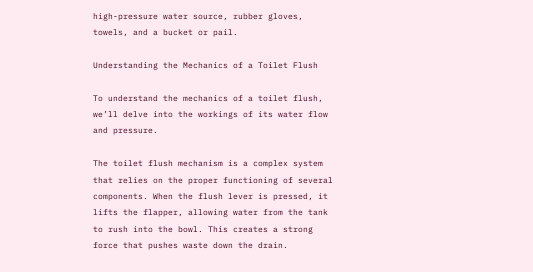high-pressure water source, rubber gloves, towels, and a bucket or pail.

Understanding the Mechanics of a Toilet Flush

To understand the mechanics of a toilet flush, we’ll delve into the workings of its water flow and pressure.

The toilet flush mechanism is a complex system that relies on the proper functioning of several components. When the flush lever is pressed, it lifts the flapper, allowing water from the tank to rush into the bowl. This creates a strong force that pushes waste down the drain.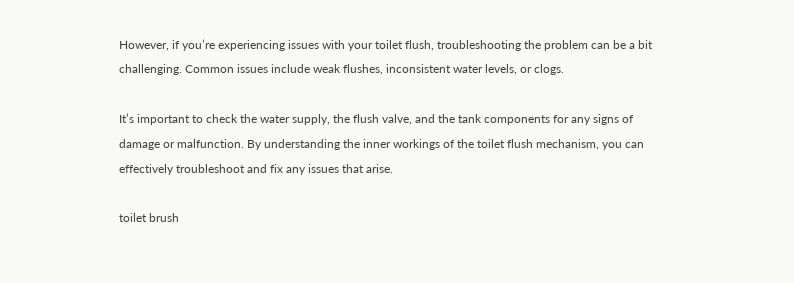However, if you’re experiencing issues with your toilet flush, troubleshooting the problem can be a bit challenging. Common issues include weak flushes, inconsistent water levels, or clogs.

It’s important to check the water supply, the flush valve, and the tank components for any signs of damage or malfunction. By understanding the inner workings of the toilet flush mechanism, you can effectively troubleshoot and fix any issues that arise.

toilet brush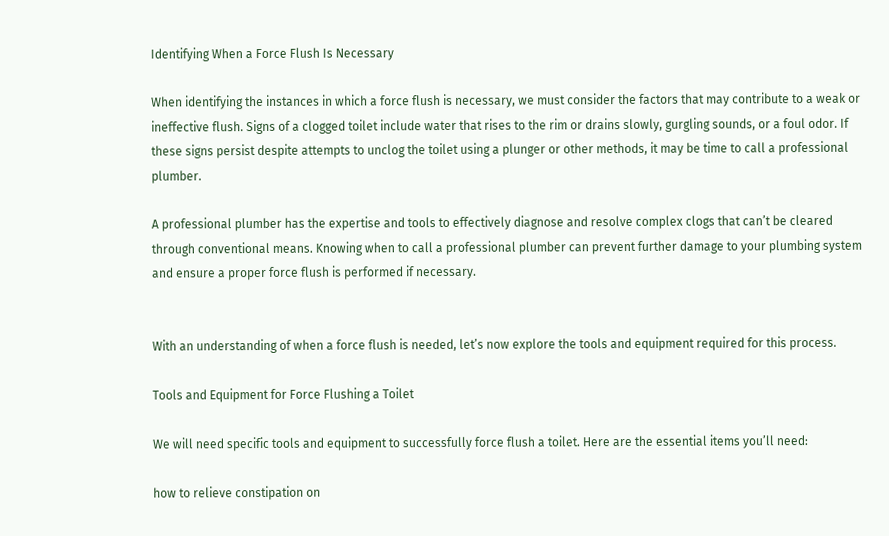Identifying When a Force Flush Is Necessary

When identifying the instances in which a force flush is necessary, we must consider the factors that may contribute to a weak or ineffective flush. Signs of a clogged toilet include water that rises to the rim or drains slowly, gurgling sounds, or a foul odor. If these signs persist despite attempts to unclog the toilet using a plunger or other methods, it may be time to call a professional plumber.

A professional plumber has the expertise and tools to effectively diagnose and resolve complex clogs that can’t be cleared through conventional means. Knowing when to call a professional plumber can prevent further damage to your plumbing system and ensure a proper force flush is performed if necessary.


With an understanding of when a force flush is needed, let’s now explore the tools and equipment required for this process.

Tools and Equipment for Force Flushing a Toilet

We will need specific tools and equipment to successfully force flush a toilet. Here are the essential items you’ll need:

how to relieve constipation on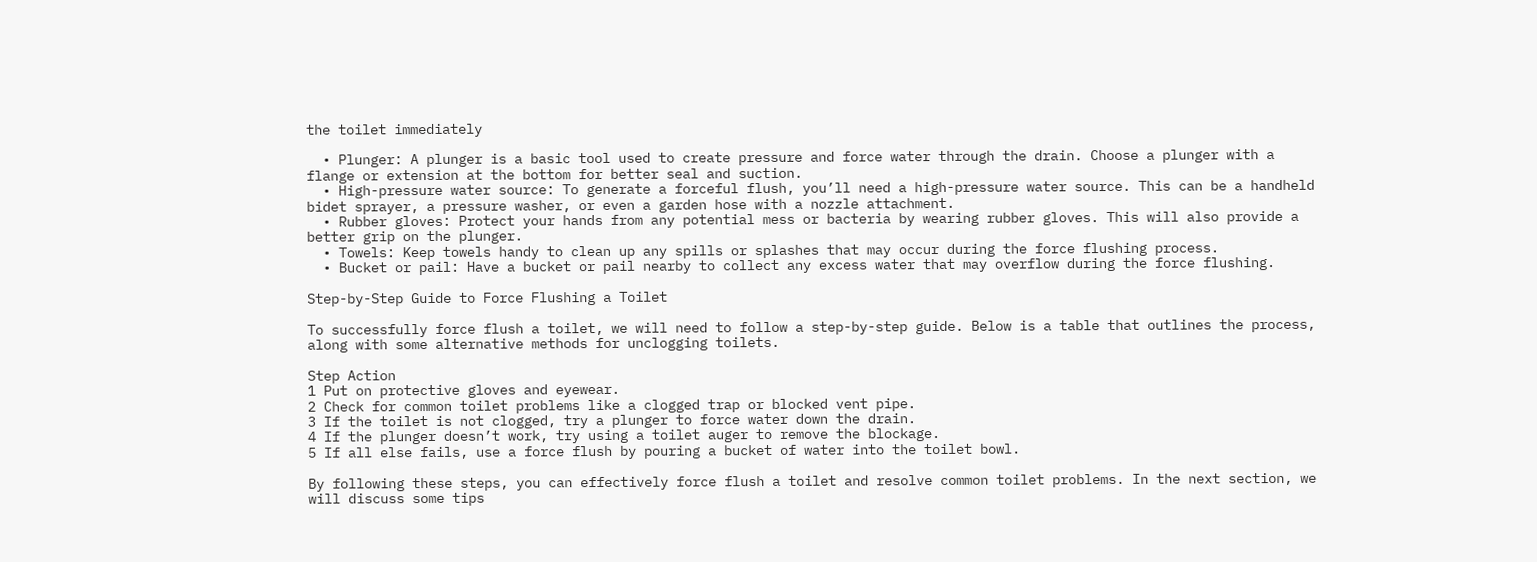the toilet immediately

  • Plunger: A plunger is a basic tool used to create pressure and force water through the drain. Choose a plunger with a flange or extension at the bottom for better seal and suction.
  • High-pressure water source: To generate a forceful flush, you’ll need a high-pressure water source. This can be a handheld bidet sprayer, a pressure washer, or even a garden hose with a nozzle attachment.
  • Rubber gloves: Protect your hands from any potential mess or bacteria by wearing rubber gloves. This will also provide a better grip on the plunger.
  • Towels: Keep towels handy to clean up any spills or splashes that may occur during the force flushing process.
  • Bucket or pail: Have a bucket or pail nearby to collect any excess water that may overflow during the force flushing.

Step-by-Step Guide to Force Flushing a Toilet

To successfully force flush a toilet, we will need to follow a step-by-step guide. Below is a table that outlines the process, along with some alternative methods for unclogging toilets.

Step Action
1 Put on protective gloves and eyewear.
2 Check for common toilet problems like a clogged trap or blocked vent pipe.
3 If the toilet is not clogged, try a plunger to force water down the drain.
4 If the plunger doesn’t work, try using a toilet auger to remove the blockage.
5 If all else fails, use a force flush by pouring a bucket of water into the toilet bowl.

By following these steps, you can effectively force flush a toilet and resolve common toilet problems. In the next section, we will discuss some tips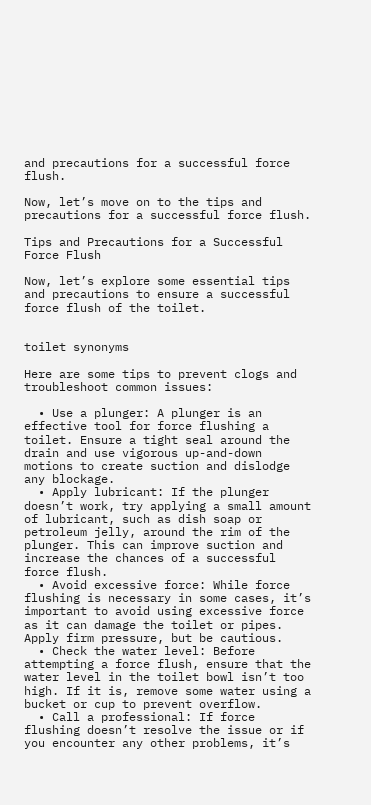and precautions for a successful force flush.

Now, let’s move on to the tips and precautions for a successful force flush.

Tips and Precautions for a Successful Force Flush

Now, let’s explore some essential tips and precautions to ensure a successful force flush of the toilet.


toilet synonyms

Here are some tips to prevent clogs and troubleshoot common issues:

  • Use a plunger: A plunger is an effective tool for force flushing a toilet. Ensure a tight seal around the drain and use vigorous up-and-down motions to create suction and dislodge any blockage.
  • Apply lubricant: If the plunger doesn’t work, try applying a small amount of lubricant, such as dish soap or petroleum jelly, around the rim of the plunger. This can improve suction and increase the chances of a successful force flush.
  • Avoid excessive force: While force flushing is necessary in some cases, it’s important to avoid using excessive force as it can damage the toilet or pipes. Apply firm pressure, but be cautious.
  • Check the water level: Before attempting a force flush, ensure that the water level in the toilet bowl isn’t too high. If it is, remove some water using a bucket or cup to prevent overflow.
  • Call a professional: If force flushing doesn’t resolve the issue or if you encounter any other problems, it’s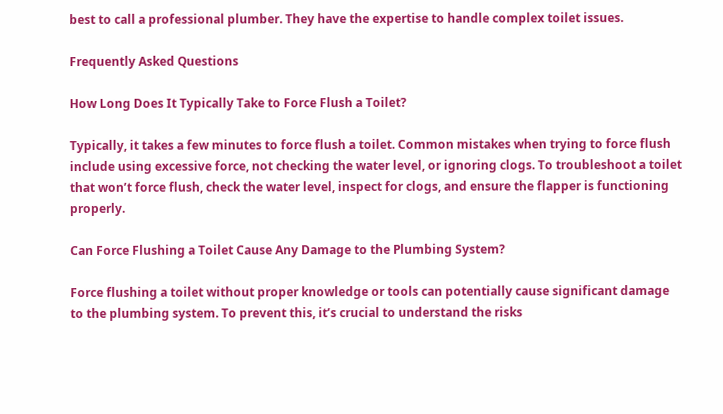best to call a professional plumber. They have the expertise to handle complex toilet issues.

Frequently Asked Questions

How Long Does It Typically Take to Force Flush a Toilet?

Typically, it takes a few minutes to force flush a toilet. Common mistakes when trying to force flush include using excessive force, not checking the water level, or ignoring clogs. To troubleshoot a toilet that won’t force flush, check the water level, inspect for clogs, and ensure the flapper is functioning properly.

Can Force Flushing a Toilet Cause Any Damage to the Plumbing System?

Force flushing a toilet without proper knowledge or tools can potentially cause significant damage to the plumbing system. To prevent this, it’s crucial to understand the risks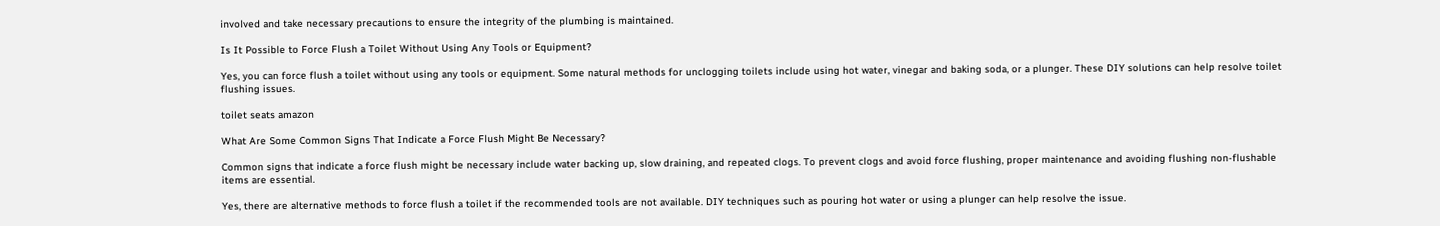involved and take necessary precautions to ensure the integrity of the plumbing is maintained.

Is It Possible to Force Flush a Toilet Without Using Any Tools or Equipment?

Yes, you can force flush a toilet without using any tools or equipment. Some natural methods for unclogging toilets include using hot water, vinegar and baking soda, or a plunger. These DIY solutions can help resolve toilet flushing issues.

toilet seats amazon

What Are Some Common Signs That Indicate a Force Flush Might Be Necessary?

Common signs that indicate a force flush might be necessary include water backing up, slow draining, and repeated clogs. To prevent clogs and avoid force flushing, proper maintenance and avoiding flushing non-flushable items are essential.

Yes, there are alternative methods to force flush a toilet if the recommended tools are not available. DIY techniques such as pouring hot water or using a plunger can help resolve the issue.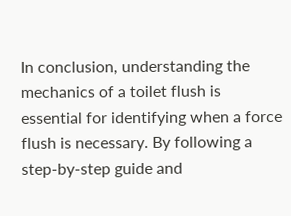In conclusion, understanding the mechanics of a toilet flush is essential for identifying when a force flush is necessary. By following a step-by-step guide and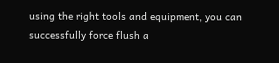using the right tools and equipment, you can successfully force flush a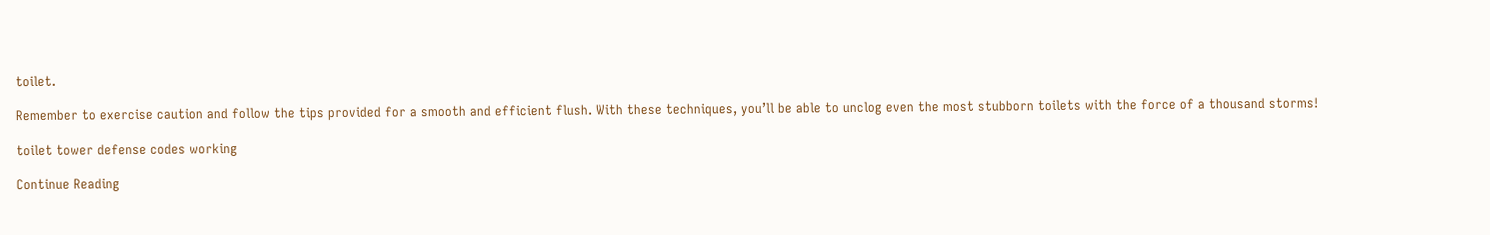toilet.

Remember to exercise caution and follow the tips provided for a smooth and efficient flush. With these techniques, you’ll be able to unclog even the most stubborn toilets with the force of a thousand storms!

toilet tower defense codes working

Continue Reading